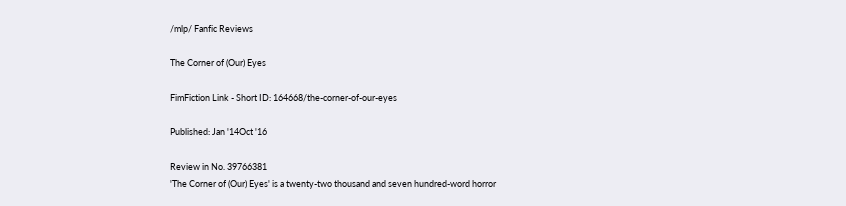/mlp/ Fanfic Reviews

The Corner of (Our) Eyes

FimFiction Link - Short ID: 164668/the-corner-of-our-eyes

Published: Jan '14Oct '16

Review in No. 39766381
'The Corner of (Our) Eyes' is a twenty-two thousand and seven hundred-word horror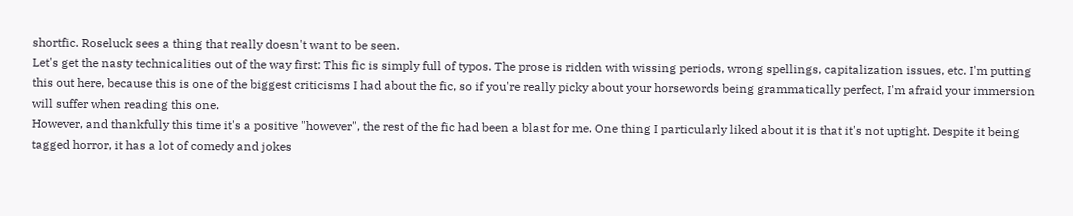shortfic. Roseluck sees a thing that really doesn't want to be seen.
Let's get the nasty technicalities out of the way first: This fic is simply full of typos. The prose is ridden with wissing periods, wrong spellings, capitalization issues, etc. I'm putting this out here, because this is one of the biggest criticisms I had about the fic, so if you're really picky about your horsewords being grammatically perfect, I'm afraid your immersion will suffer when reading this one.
However, and thankfully this time it's a positive "however", the rest of the fic had been a blast for me. One thing I particularly liked about it is that it's not uptight. Despite it being tagged horror, it has a lot of comedy and jokes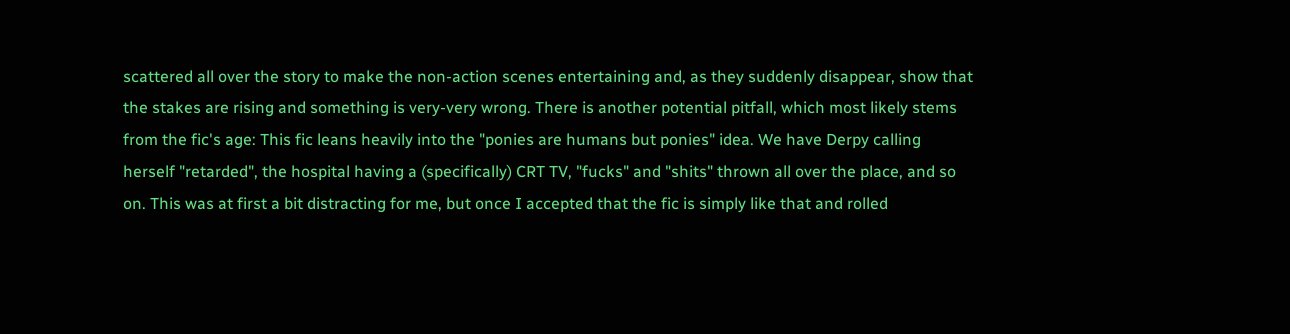scattered all over the story to make the non-action scenes entertaining and, as they suddenly disappear, show that the stakes are rising and something is very-very wrong. There is another potential pitfall, which most likely stems from the fic's age: This fic leans heavily into the "ponies are humans but ponies" idea. We have Derpy calling herself "retarded", the hospital having a (specifically) CRT TV, "fucks" and "shits" thrown all over the place, and so on. This was at first a bit distracting for me, but once I accepted that the fic is simply like that and rolled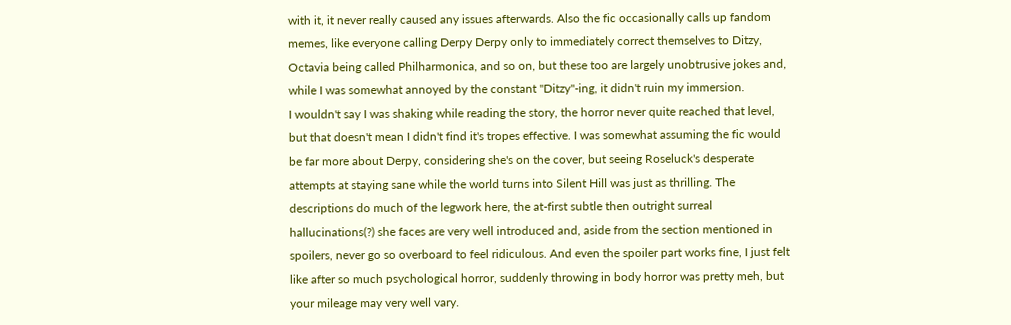with it, it never really caused any issues afterwards. Also the fic occasionally calls up fandom memes, like everyone calling Derpy Derpy only to immediately correct themselves to Ditzy, Octavia being called Philharmonica, and so on, but these too are largely unobtrusive jokes and, while I was somewhat annoyed by the constant "Ditzy"-ing, it didn't ruin my immersion.
I wouldn't say I was shaking while reading the story, the horror never quite reached that level, but that doesn't mean I didn't find it's tropes effective. I was somewhat assuming the fic would be far more about Derpy, considering she's on the cover, but seeing Roseluck's desperate attempts at staying sane while the world turns into Silent Hill was just as thrilling. The descriptions do much of the legwork here, the at-first subtle then outright surreal hallucinations(?) she faces are very well introduced and, aside from the section mentioned in spoilers, never go so overboard to feel ridiculous. And even the spoiler part works fine, I just felt like after so much psychological horror, suddenly throwing in body horror was pretty meh, but your mileage may very well vary.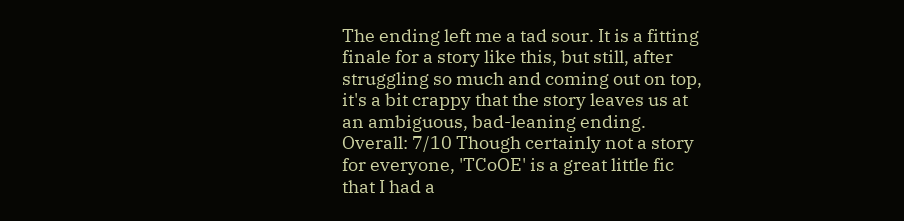The ending left me a tad sour. It is a fitting finale for a story like this, but still, after struggling so much and coming out on top, it's a bit crappy that the story leaves us at an ambiguous, bad-leaning ending.
Overall: 7/10 Though certainly not a story for everyone, 'TCoOE' is a great little fic that I had a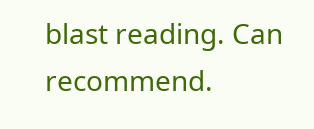blast reading. Can recommend.